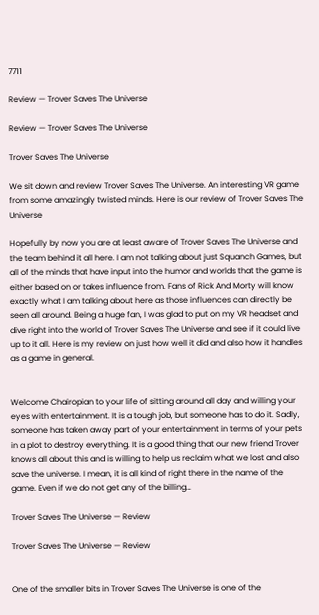7711

Review — Trover Saves The Universe

Review — Trover Saves The Universe

Trover Saves The Universe

We sit down and review Trover Saves The Universe. An interesting VR game from some amazingly twisted minds. Here is our review of Trover Saves The Universe

Hopefully by now you are at least aware of Trover Saves The Universe and the team behind it all here. I am not talking about just Squanch Games, but all of the minds that have input into the humor and worlds that the game is either based on or takes influence from. Fans of Rick And Morty will know exactly what I am talking about here as those influences can directly be seen all around. Being a huge fan, I was glad to put on my VR headset and dive right into the world of Trover Saves The Universe and see if it could live up to it all. Here is my review on just how well it did and also how it handles as a game in general.


Welcome Chairopian to your life of sitting around all day and willing your eyes with entertainment. It is a tough job, but someone has to do it. Sadly, someone has taken away part of your entertainment in terms of your pets in a plot to destroy everything. It is a good thing that our new friend Trover knows all about this and is willing to help us reclaim what we lost and also save the universe. I mean, it is all kind of right there in the name of the game. Even if we do not get any of the billing…

Trover Saves The Universe — Review

Trover Saves The Universe — Review


One of the smaller bits in Trover Saves The Universe is one of the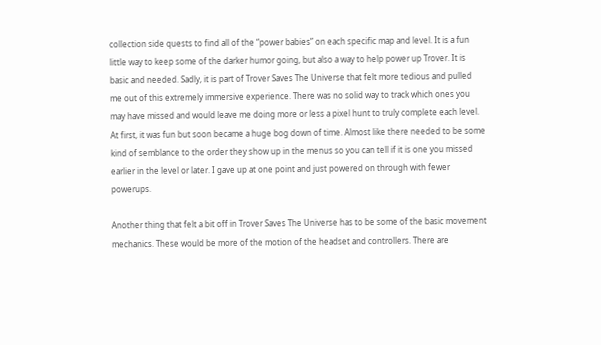collection side quests to find all of the “power babies” on each specific map and level. It is a fun little way to keep some of the darker humor going, but also a way to help power up Trover. It is basic and needed. Sadly, it is part of Trover Saves The Universe that felt more tedious and pulled me out of this extremely immersive experience. There was no solid way to track which ones you may have missed and would leave me doing more or less a pixel hunt to truly complete each level. At first, it was fun but soon became a huge bog down of time. Almost like there needed to be some kind of semblance to the order they show up in the menus so you can tell if it is one you missed earlier in the level or later. I gave up at one point and just powered on through with fewer powerups.

Another thing that felt a bit off in Trover Saves The Universe has to be some of the basic movement mechanics. These would be more of the motion of the headset and controllers. There are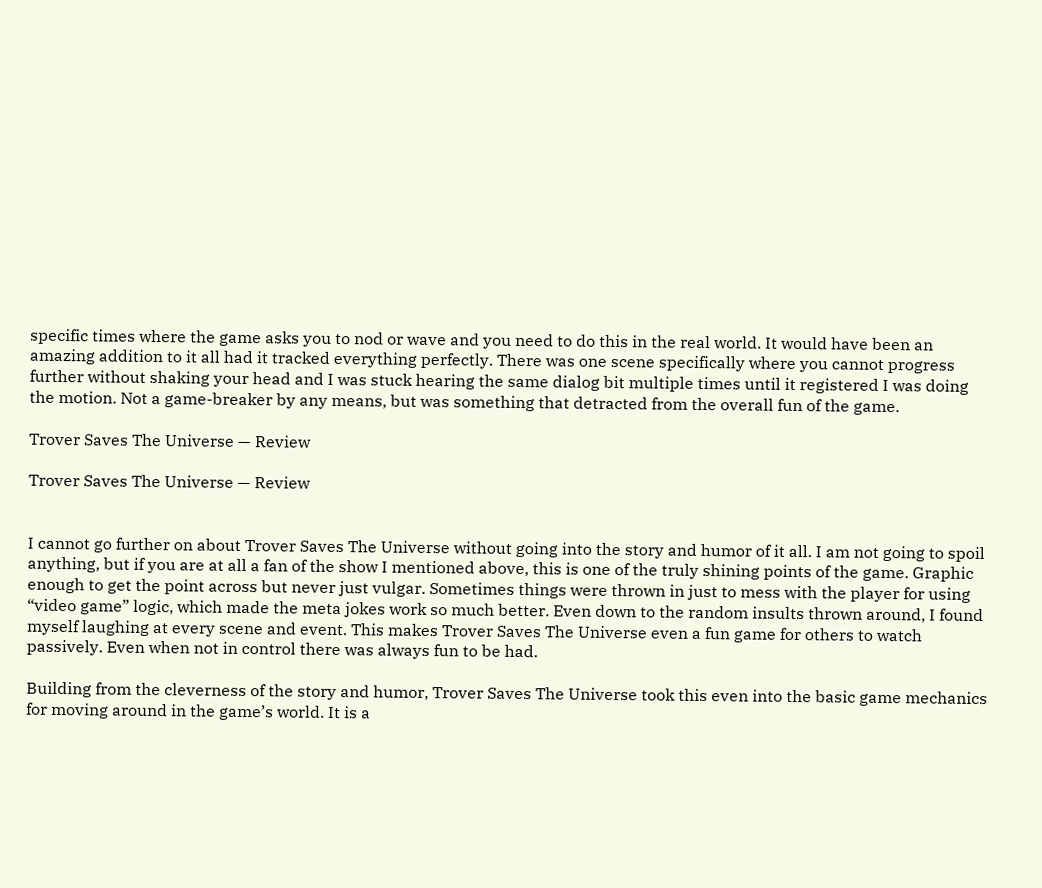specific times where the game asks you to nod or wave and you need to do this in the real world. It would have been an amazing addition to it all had it tracked everything perfectly. There was one scene specifically where you cannot progress further without shaking your head and I was stuck hearing the same dialog bit multiple times until it registered I was doing the motion. Not a game-breaker by any means, but was something that detracted from the overall fun of the game.

Trover Saves The Universe — Review

Trover Saves The Universe — Review


I cannot go further on about Trover Saves The Universe without going into the story and humor of it all. I am not going to spoil anything, but if you are at all a fan of the show I mentioned above, this is one of the truly shining points of the game. Graphic enough to get the point across but never just vulgar. Sometimes things were thrown in just to mess with the player for using “video game” logic, which made the meta jokes work so much better. Even down to the random insults thrown around, I found myself laughing at every scene and event. This makes Trover Saves The Universe even a fun game for others to watch passively. Even when not in control there was always fun to be had.

Building from the cleverness of the story and humor, Trover Saves The Universe took this even into the basic game mechanics for moving around in the game’s world. It is a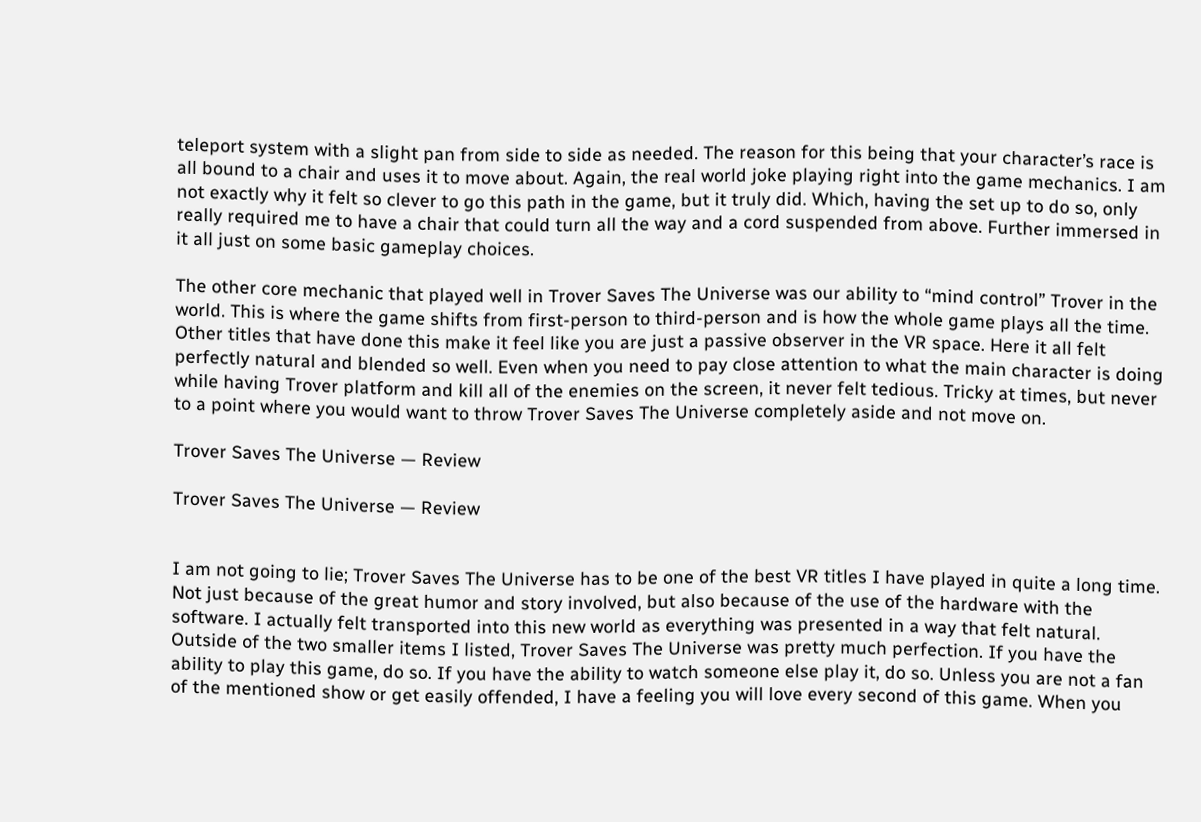teleport system with a slight pan from side to side as needed. The reason for this being that your character’s race is all bound to a chair and uses it to move about. Again, the real world joke playing right into the game mechanics. I am not exactly why it felt so clever to go this path in the game, but it truly did. Which, having the set up to do so, only really required me to have a chair that could turn all the way and a cord suspended from above. Further immersed in it all just on some basic gameplay choices.

The other core mechanic that played well in Trover Saves The Universe was our ability to “mind control” Trover in the world. This is where the game shifts from first-person to third-person and is how the whole game plays all the time. Other titles that have done this make it feel like you are just a passive observer in the VR space. Here it all felt perfectly natural and blended so well. Even when you need to pay close attention to what the main character is doing while having Trover platform and kill all of the enemies on the screen, it never felt tedious. Tricky at times, but never to a point where you would want to throw Trover Saves The Universe completely aside and not move on.

Trover Saves The Universe — Review

Trover Saves The Universe — Review


I am not going to lie; Trover Saves The Universe has to be one of the best VR titles I have played in quite a long time. Not just because of the great humor and story involved, but also because of the use of the hardware with the software. I actually felt transported into this new world as everything was presented in a way that felt natural. Outside of the two smaller items I listed, Trover Saves The Universe was pretty much perfection. If you have the ability to play this game, do so. If you have the ability to watch someone else play it, do so. Unless you are not a fan of the mentioned show or get easily offended, I have a feeling you will love every second of this game. When you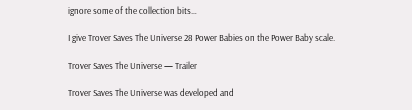ignore some of the collection bits…

I give Trover Saves The Universe 28 Power Babies on the Power Baby scale.

Trover Saves The Universe — Trailer

Trover Saves The Universe was developed and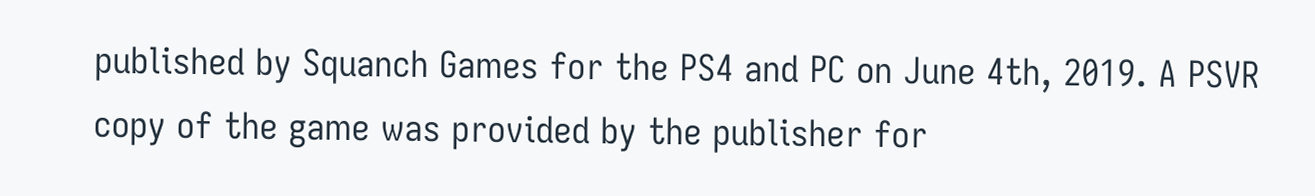published by Squanch Games for the PS4 and PC on June 4th, 2019. A PSVR copy of the game was provided by the publisher for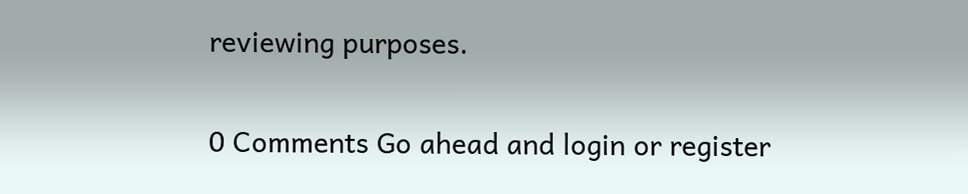reviewing purposes.

0 Comments Go ahead and login or register